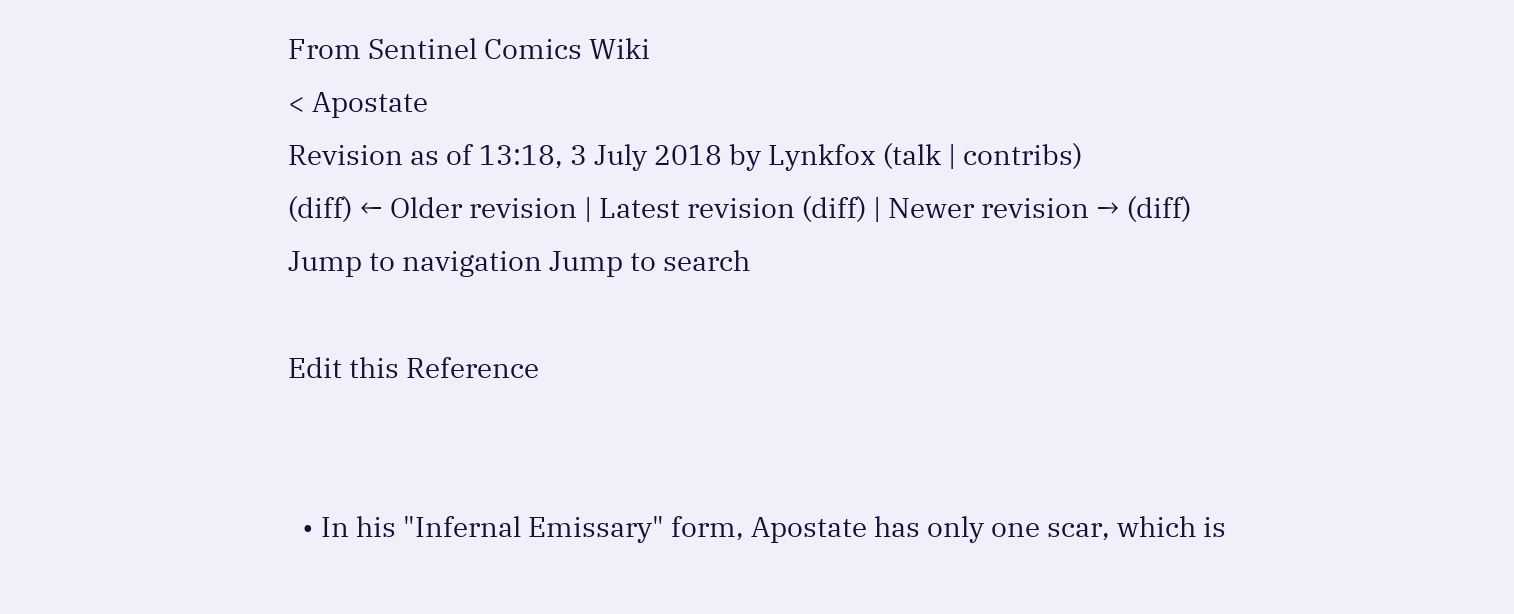From Sentinel Comics Wiki
< Apostate
Revision as of 13:18, 3 July 2018 by Lynkfox (talk | contribs)
(diff) ← Older revision | Latest revision (diff) | Newer revision → (diff)
Jump to navigation Jump to search

Edit this Reference


  • In his "Infernal Emissary" form, Apostate has only one scar, which is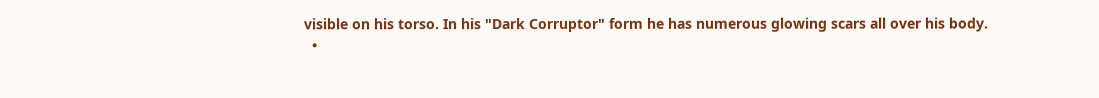visible on his torso. In his "Dark Corruptor" form he has numerous glowing scars all over his body.
  •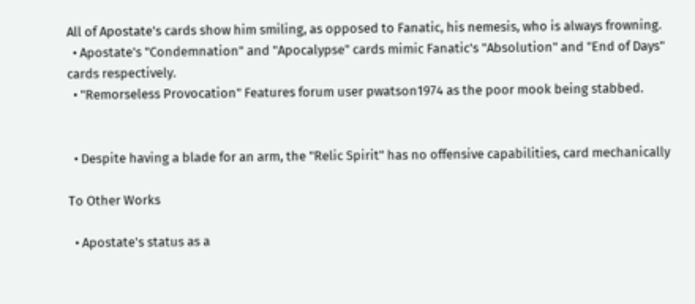All of Apostate's cards show him smiling, as opposed to Fanatic, his nemesis, who is always frowning.
  • Apostate's "Condemnation" and "Apocalypse" cards mimic Fanatic's "Absolution" and "End of Days" cards respectively.
  • "Remorseless Provocation" Features forum user pwatson1974 as the poor mook being stabbed.


  • Despite having a blade for an arm, the "Relic Spirit" has no offensive capabilities, card mechanically

To Other Works

  • Apostate's status as a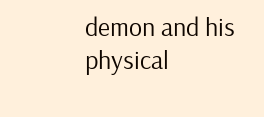demon and his physical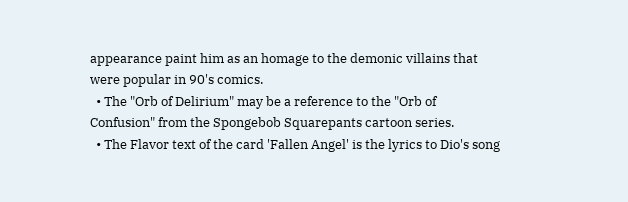appearance paint him as an homage to the demonic villains that were popular in 90's comics.
  • The "Orb of Delirium" may be a reference to the "Orb of Confusion" from the Spongebob Squarepants cartoon series.
  • The Flavor text of the card 'Fallen Angel' is the lyrics to Dio's song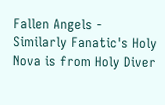Fallen Angels - Similarly Fanatic's Holy Nova is from Holy Diver